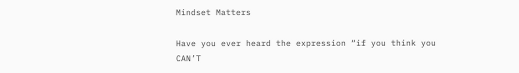Mindset Matters

Have you ever heard the expression “if you think you CAN’T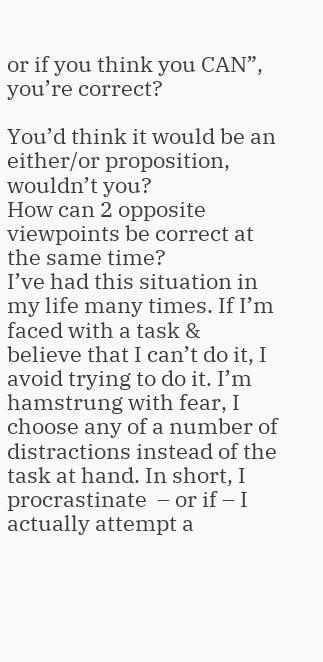or if you think you CAN”, you’re correct?

You’d think it would be an either/or proposition, wouldn’t you?
How can 2 opposite viewpoints be correct at the same time?
I’ve had this situation in my life many times. If I’m faced with a task & believe that I can’t do it, I avoid trying to do it. I’m hamstrung with fear, I choose any of a number of distractions instead of the task at hand. In short, I procrastinate  – or if – I actually attempt a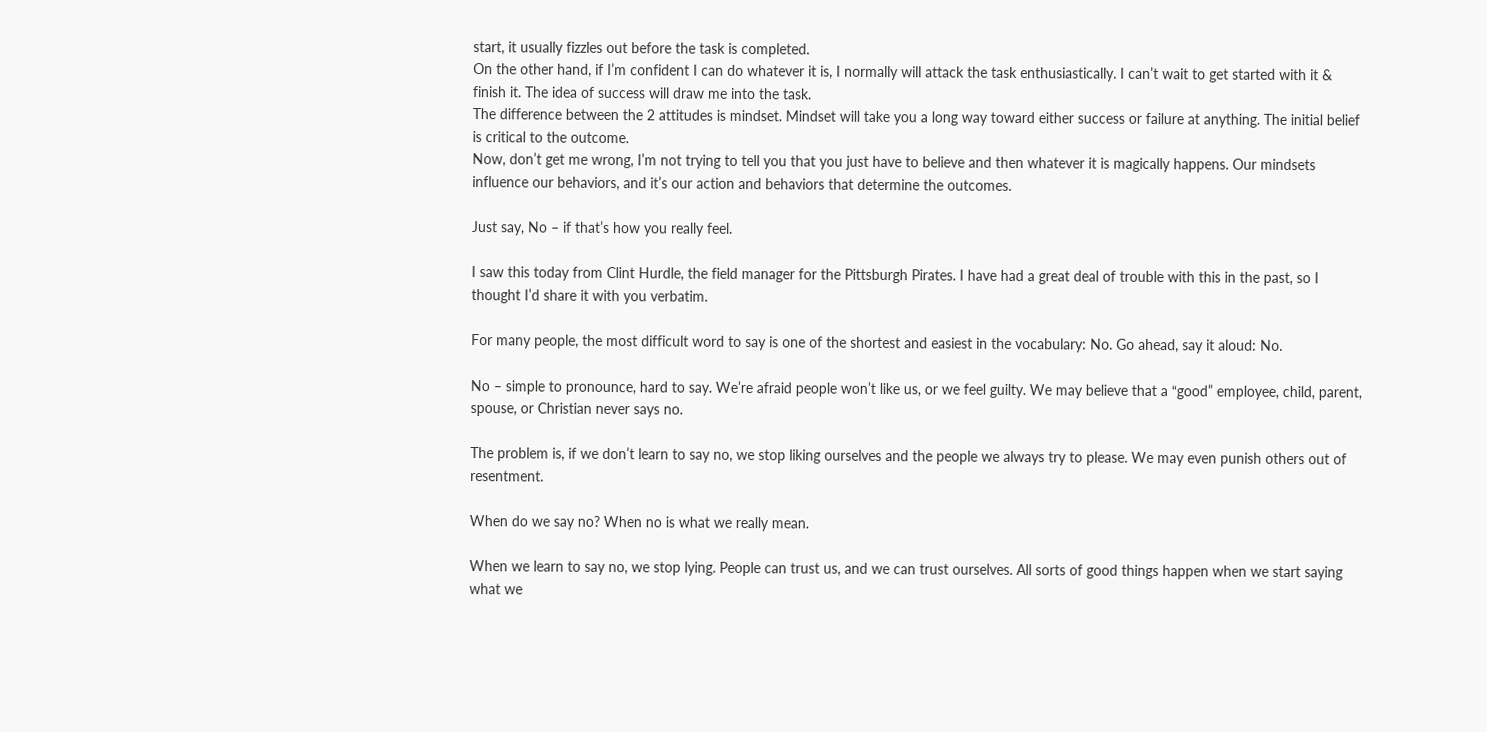start, it usually fizzles out before the task is completed.
On the other hand, if I’m confident I can do whatever it is, I normally will attack the task enthusiastically. I can’t wait to get started with it & finish it. The idea of success will draw me into the task.
The difference between the 2 attitudes is mindset. Mindset will take you a long way toward either success or failure at anything. The initial belief is critical to the outcome.
Now, don’t get me wrong, I’m not trying to tell you that you just have to believe and then whatever it is magically happens. Our mindsets influence our behaviors, and it’s our action and behaviors that determine the outcomes.

Just say, No – if that’s how you really feel.

I saw this today from Clint Hurdle, the field manager for the Pittsburgh Pirates. I have had a great deal of trouble with this in the past, so I thought I’d share it with you verbatim.

For many people, the most difficult word to say is one of the shortest and easiest in the vocabulary: No. Go ahead, say it aloud: No.

No – simple to pronounce, hard to say. We’re afraid people won’t like us, or we feel guilty. We may believe that a “good” employee, child, parent, spouse, or Christian never says no.

The problem is, if we don’t learn to say no, we stop liking ourselves and the people we always try to please. We may even punish others out of resentment.

When do we say no? When no is what we really mean.

When we learn to say no, we stop lying. People can trust us, and we can trust ourselves. All sorts of good things happen when we start saying what we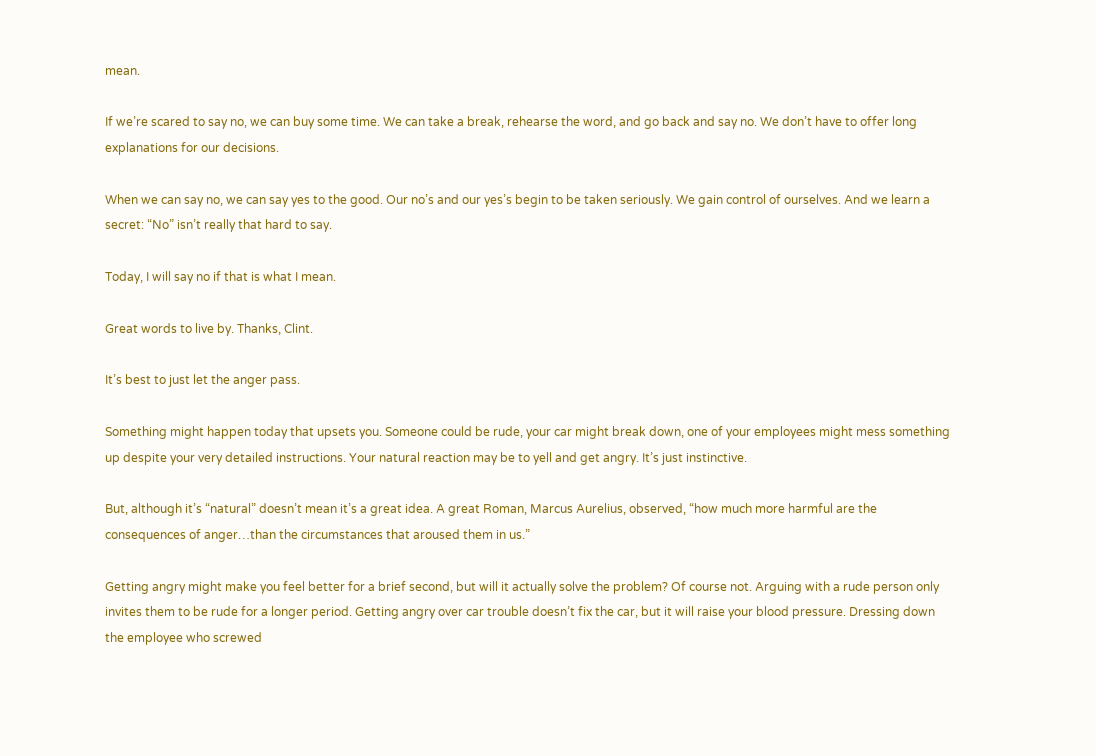mean.

If we’re scared to say no, we can buy some time. We can take a break, rehearse the word, and go back and say no. We don’t have to offer long explanations for our decisions.

When we can say no, we can say yes to the good. Our no’s and our yes’s begin to be taken seriously. We gain control of ourselves. And we learn a secret: “No” isn’t really that hard to say.

Today, I will say no if that is what I mean.

Great words to live by. Thanks, Clint.

It’s best to just let the anger pass.

Something might happen today that upsets you. Someone could be rude, your car might break down, one of your employees might mess something up despite your very detailed instructions. Your natural reaction may be to yell and get angry. It’s just instinctive.

But, although it’s “natural” doesn’t mean it’s a great idea. A great Roman, Marcus Aurelius, observed, “how much more harmful are the consequences of anger…than the circumstances that aroused them in us.”

Getting angry might make you feel better for a brief second, but will it actually solve the problem? Of course not. Arguing with a rude person only invites them to be rude for a longer period. Getting angry over car trouble doesn’t fix the car, but it will raise your blood pressure. Dressing down the employee who screwed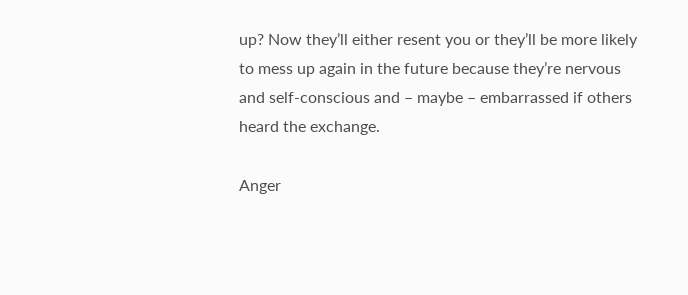up? Now they’ll either resent you or they’ll be more likely to mess up again in the future because they’re nervous and self-conscious and – maybe – embarrassed if others heard the exchange.

Anger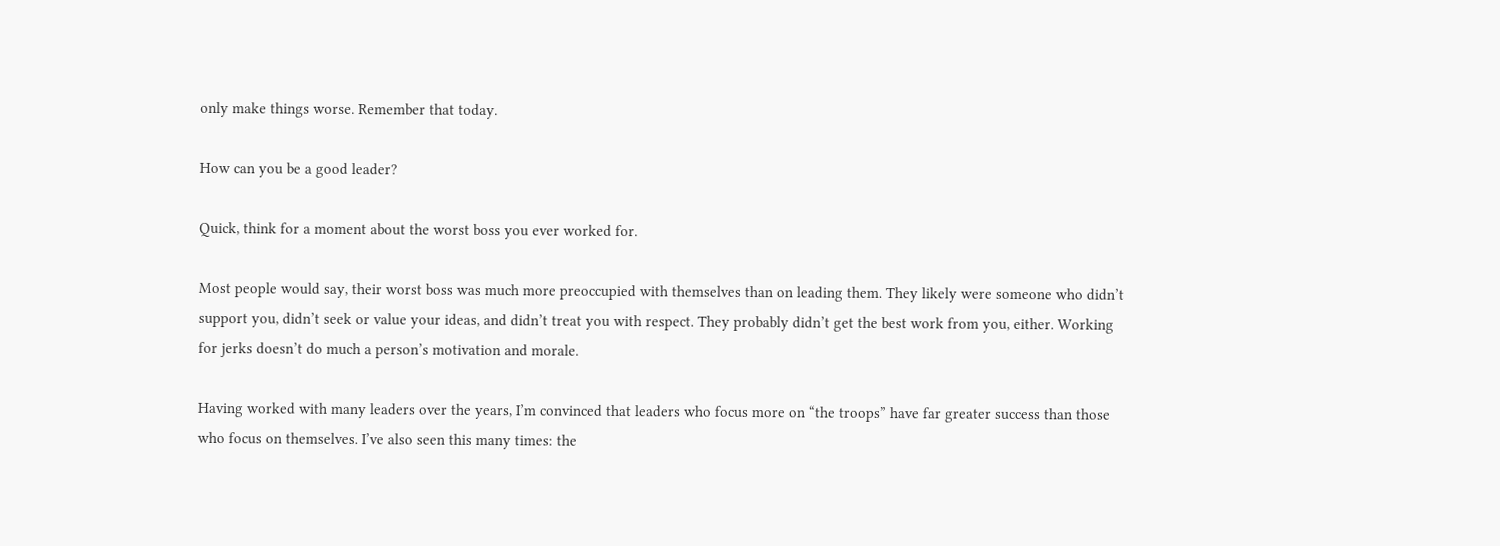only make things worse. Remember that today.

How can you be a good leader?

Quick, think for a moment about the worst boss you ever worked for.

Most people would say, their worst boss was much more preoccupied with themselves than on leading them. They likely were someone who didn’t support you, didn’t seek or value your ideas, and didn’t treat you with respect. They probably didn’t get the best work from you, either. Working for jerks doesn’t do much a person’s motivation and morale.

Having worked with many leaders over the years, I’m convinced that leaders who focus more on “the troops” have far greater success than those who focus on themselves. I’ve also seen this many times: the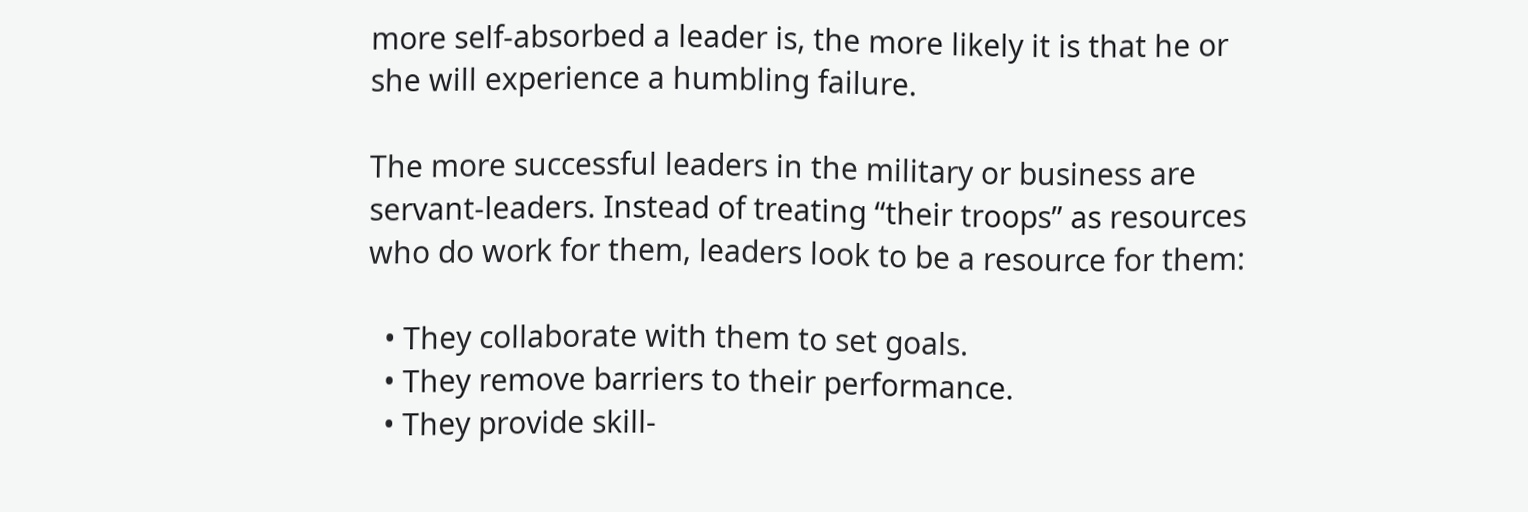more self-absorbed a leader is, the more likely it is that he or she will experience a humbling failure.

The more successful leaders in the military or business are servant-leaders. Instead of treating “their troops” as resources who do work for them, leaders look to be a resource for them:

  • They collaborate with them to set goals.
  • They remove barriers to their performance.
  • They provide skill-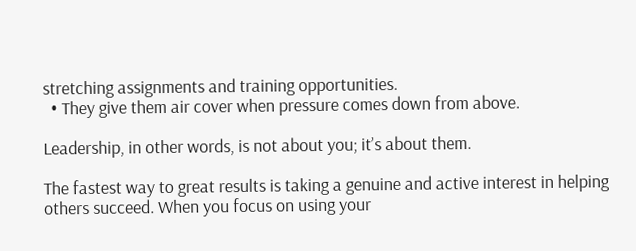stretching assignments and training opportunities.
  • They give them air cover when pressure comes down from above.

Leadership, in other words, is not about you; it’s about them.

The fastest way to great results is taking a genuine and active interest in helping others succeed. When you focus on using your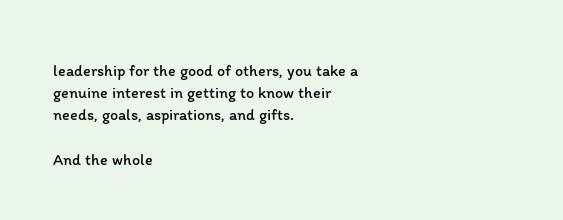leadership for the good of others, you take a genuine interest in getting to know their needs, goals, aspirations, and gifts.

And the whole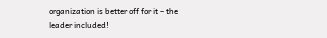organization is better off for it – the leader included!